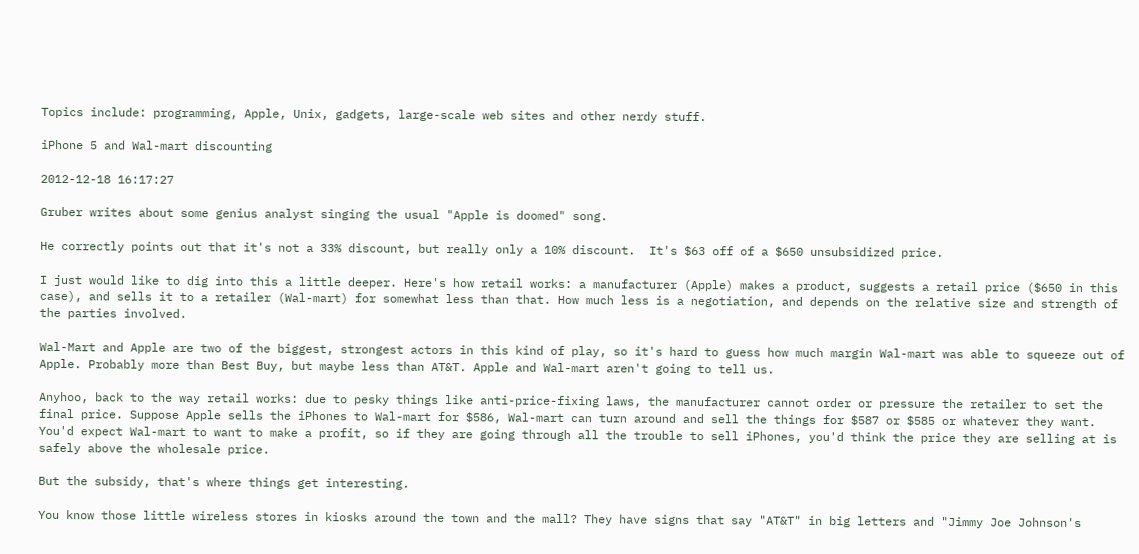Topics include: programming, Apple, Unix, gadgets, large-scale web sites and other nerdy stuff.

iPhone 5 and Wal-mart discounting

2012-12-18 16:17:27

Gruber writes about some genius analyst singing the usual "Apple is doomed" song.

He correctly points out that it's not a 33% discount, but really only a 10% discount.  It's $63 off of a $650 unsubsidized price.

I just would like to dig into this a little deeper. Here's how retail works: a manufacturer (Apple) makes a product, suggests a retail price ($650 in this case), and sells it to a retailer (Wal-mart) for somewhat less than that. How much less is a negotiation, and depends on the relative size and strength of the parties involved.

Wal-Mart and Apple are two of the biggest, strongest actors in this kind of play, so it's hard to guess how much margin Wal-mart was able to squeeze out of Apple. Probably more than Best Buy, but maybe less than AT&T. Apple and Wal-mart aren't going to tell us.

Anyhoo, back to the way retail works: due to pesky things like anti-price-fixing laws, the manufacturer cannot order or pressure the retailer to set the final price. Suppose Apple sells the iPhones to Wal-mart for $586, Wal-mart can turn around and sell the things for $587 or $585 or whatever they want. You'd expect Wal-mart to want to make a profit, so if they are going through all the trouble to sell iPhones, you'd think the price they are selling at is safely above the wholesale price.

But the subsidy, that's where things get interesting.

You know those little wireless stores in kiosks around the town and the mall? They have signs that say "AT&T" in big letters and "Jimmy Joe Johnson's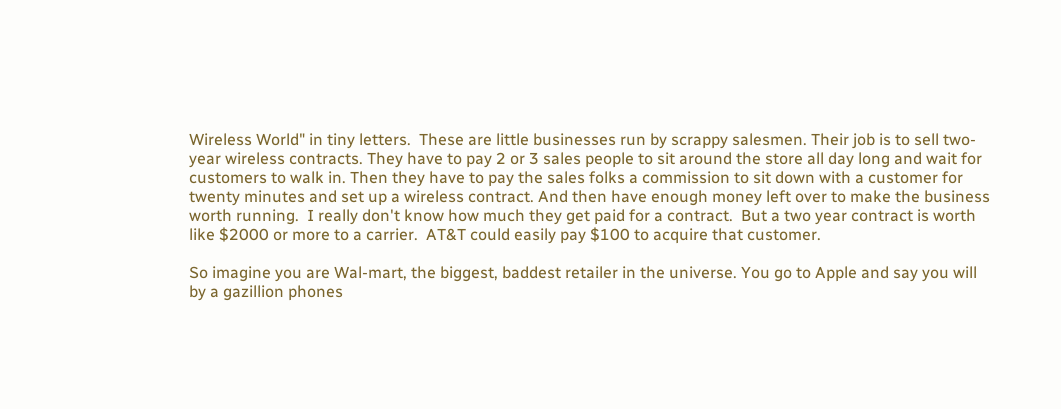Wireless World" in tiny letters.  These are little businesses run by scrappy salesmen. Their job is to sell two-year wireless contracts. They have to pay 2 or 3 sales people to sit around the store all day long and wait for customers to walk in. Then they have to pay the sales folks a commission to sit down with a customer for twenty minutes and set up a wireless contract. And then have enough money left over to make the business worth running.  I really don't know how much they get paid for a contract.  But a two year contract is worth like $2000 or more to a carrier.  AT&T could easily pay $100 to acquire that customer.

So imagine you are Wal-mart, the biggest, baddest retailer in the universe. You go to Apple and say you will by a gazillion phones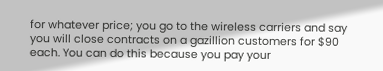for whatever price; you go to the wireless carriers and say you will close contracts on a gazillion customers for $90 each. You can do this because you pay your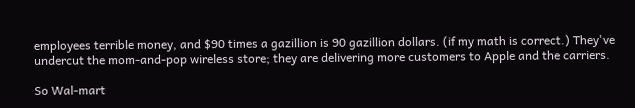employees terrible money, and $90 times a gazillion is 90 gazillion dollars. (if my math is correct.) They've undercut the mom-and-pop wireless store; they are delivering more customers to Apple and the carriers.

So Wal-mart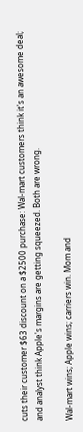cuts their customer $63 discount on a $2500 purchase: Wal-mart customers think it's an awesome deal; and analyst think Apple's margins are getting squeezed. Both are wrong.

Wal-mart wins; Apple wins; carriers win. Mom and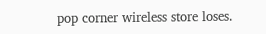pop corner wireless store loses.